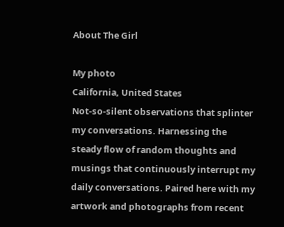About The Girl

My photo
California, United States
Not-so-silent observations that splinter my conversations. Harnessing the steady flow of random thoughts and musings that continuously interrupt my daily conversations. Paired here with my artwork and photographs from recent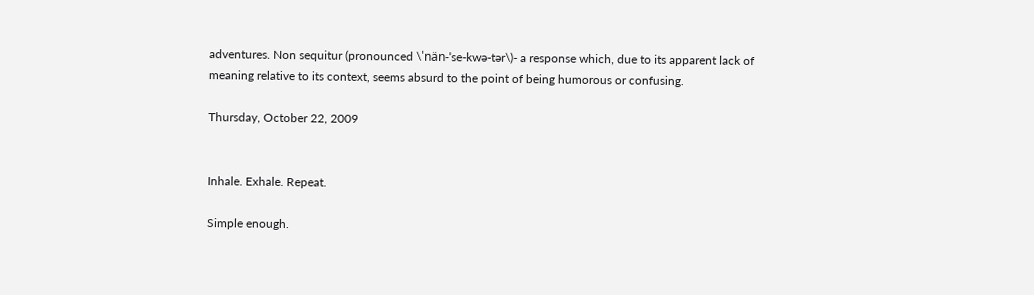adventures. Non sequitur (pronounced \ˈnän-ˈse-kwə-tər\)- a response which, due to its apparent lack of meaning relative to its context, seems absurd to the point of being humorous or confusing.

Thursday, October 22, 2009


Inhale. Exhale. Repeat.

Simple enough.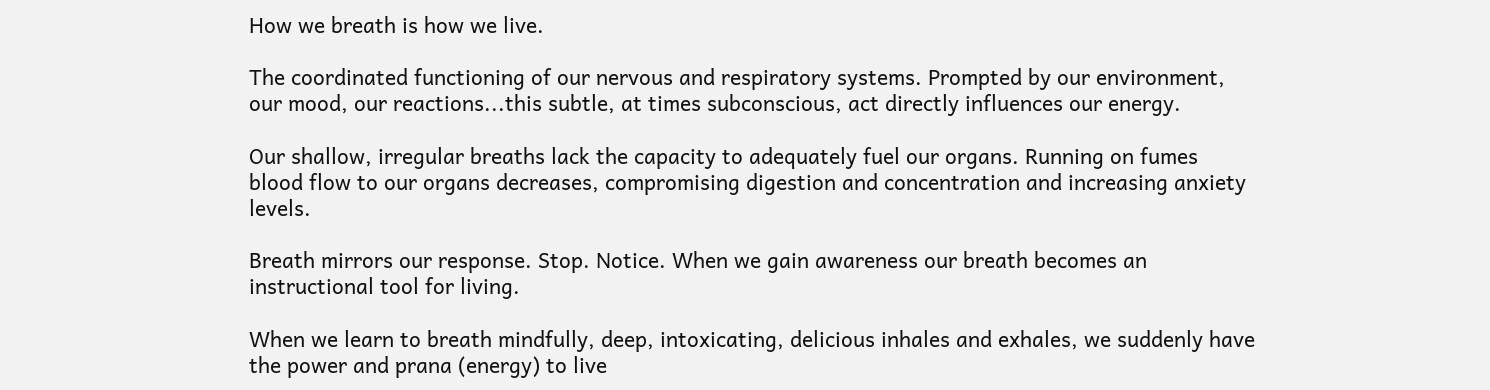How we breath is how we live.

The coordinated functioning of our nervous and respiratory systems. Prompted by our environment, our mood, our reactions...this subtle, at times subconscious, act directly influences our energy.

Our shallow, irregular breaths lack the capacity to adequately fuel our organs. Running on fumes blood flow to our organs decreases, compromising digestion and concentration and increasing anxiety levels.

Breath mirrors our response. Stop. Notice. When we gain awareness our breath becomes an instructional tool for living.

When we learn to breath mindfully, deep, intoxicating, delicious inhales and exhales, we suddenly have the power and prana (energy) to live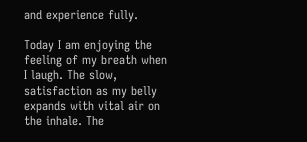and experience fully.

Today I am enjoying the feeling of my breath when I laugh. The slow, satisfaction as my belly expands with vital air on the inhale. The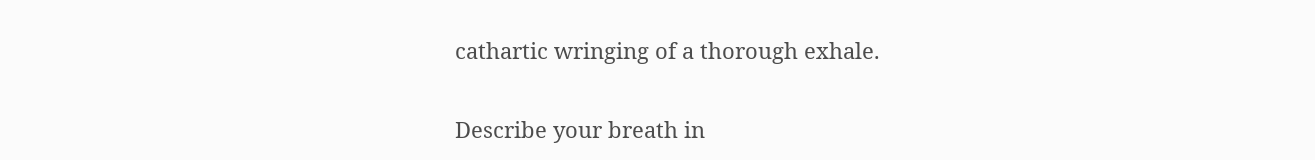cathartic wringing of a thorough exhale.

Describe your breath in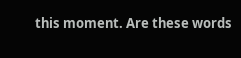this moment. Are these words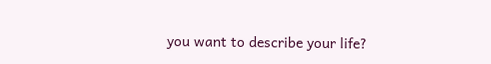you want to describe your life?